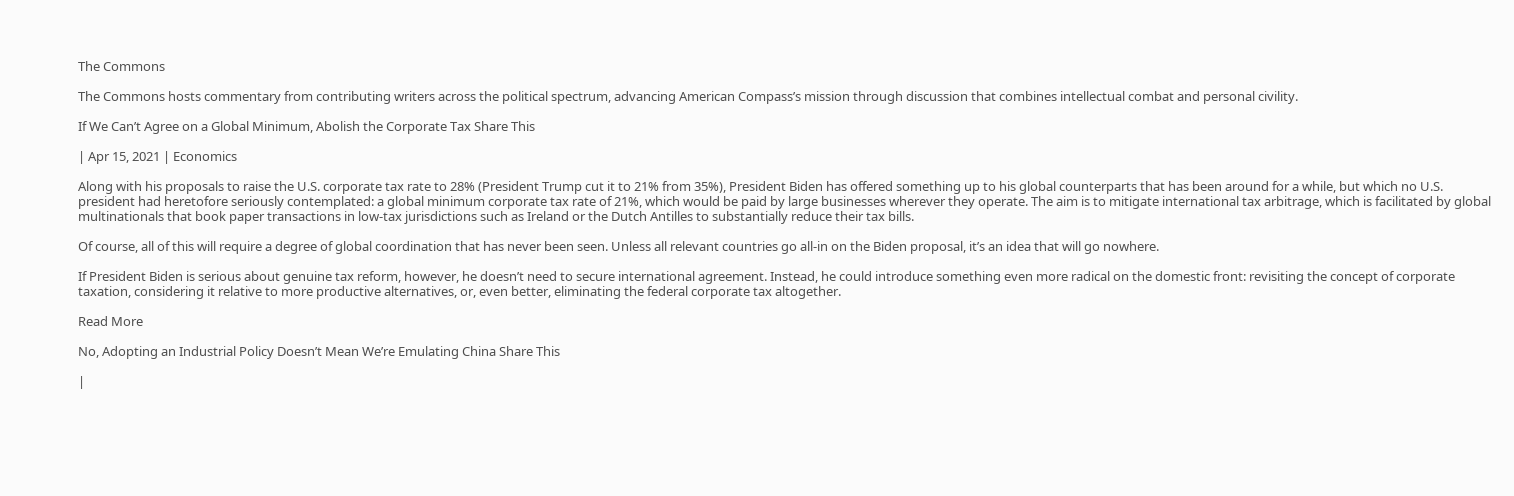The Commons

The Commons hosts commentary from contributing writers across the political spectrum, advancing American Compass’s mission through discussion that combines intellectual combat and personal civility.

If We Can’t Agree on a Global Minimum, Abolish the Corporate Tax Share This

| Apr 15, 2021 | Economics

Along with his proposals to raise the U.S. corporate tax rate to 28% (President Trump cut it to 21% from 35%), President Biden has offered something up to his global counterparts that has been around for a while, but which no U.S. president had heretofore seriously contemplated: a global minimum corporate tax rate of 21%, which would be paid by large businesses wherever they operate. The aim is to mitigate international tax arbitrage, which is facilitated by global multinationals that book paper transactions in low-tax jurisdictions such as Ireland or the Dutch Antilles to substantially reduce their tax bills.

Of course, all of this will require a degree of global coordination that has never been seen. Unless all relevant countries go all-in on the Biden proposal, it’s an idea that will go nowhere.

If President Biden is serious about genuine tax reform, however, he doesn’t need to secure international agreement. Instead, he could introduce something even more radical on the domestic front: revisiting the concept of corporate taxation, considering it relative to more productive alternatives, or, even better, eliminating the federal corporate tax altogether.

Read More

No, Adopting an Industrial Policy Doesn’t Mean We’re Emulating China Share This

|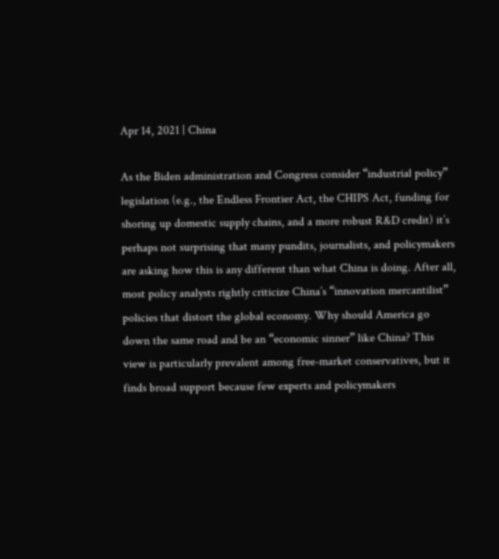Apr 14, 2021 | China

As the Biden administration and Congress consider “industrial policy” legislation (e.g., the Endless Frontier Act, the CHIPS Act, funding for shoring up domestic supply chains, and a more robust R&D credit) it’s perhaps not surprising that many pundits, journalists, and policymakers are asking how this is any different than what China is doing. After all, most policy analysts rightly criticize China’s “innovation mercantilist” policies that distort the global economy. Why should America go down the same road and be an “economic sinner” like China? This view is particularly prevalent among free-market conservatives, but it finds broad support because few experts and policymakers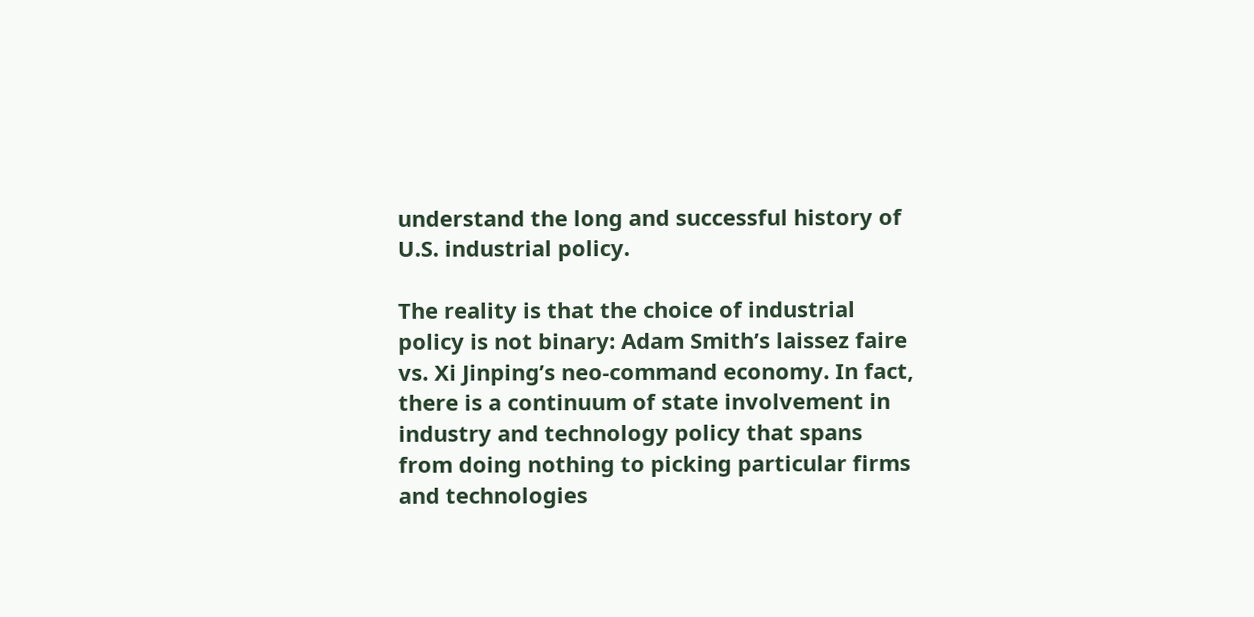understand the long and successful history of U.S. industrial policy.

The reality is that the choice of industrial policy is not binary: Adam Smith’s laissez faire vs. Xi Jinping’s neo-command economy. In fact, there is a continuum of state involvement in industry and technology policy that spans from doing nothing to picking particular firms and technologies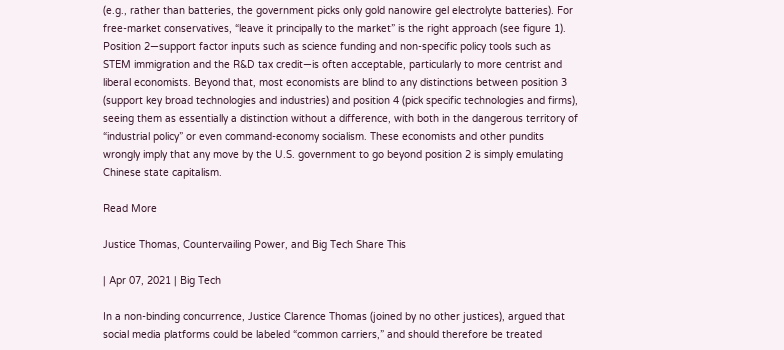(e.g., rather than batteries, the government picks only gold nanowire gel electrolyte batteries). For free-market conservatives, “leave it principally to the market” is the right approach (see figure 1). Position 2—support factor inputs such as science funding and non-specific policy tools such as STEM immigration and the R&D tax credit—is often acceptable, particularly to more centrist and liberal economists. Beyond that, most economists are blind to any distinctions between position 3 (support key broad technologies and industries) and position 4 (pick specific technologies and firms), seeing them as essentially a distinction without a difference, with both in the dangerous territory of “industrial policy” or even command-economy socialism. These economists and other pundits wrongly imply that any move by the U.S. government to go beyond position 2 is simply emulating Chinese state capitalism.

Read More

Justice Thomas, Countervailing Power, and Big Tech Share This

| Apr 07, 2021 | Big Tech

In a non-binding concurrence, Justice Clarence Thomas (joined by no other justices), argued that social media platforms could be labeled “common carriers,” and should therefore be treated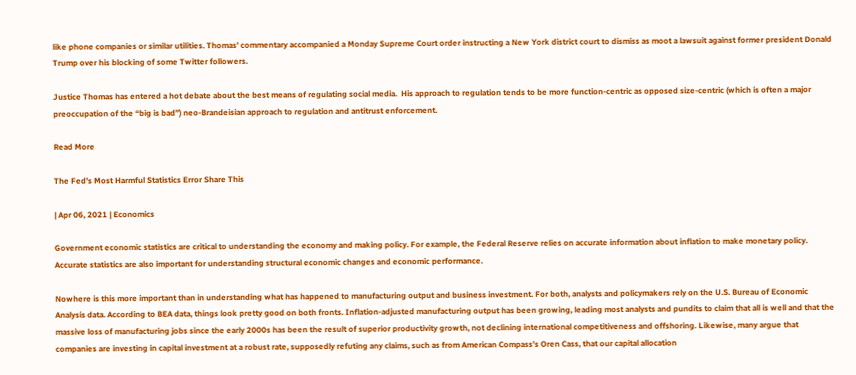like phone companies or similar utilities. Thomas’ commentary accompanied a Monday Supreme Court order instructing a New York district court to dismiss as moot a lawsuit against former president Donald Trump over his blocking of some Twitter followers.

Justice Thomas has entered a hot debate about the best means of regulating social media.  His approach to regulation tends to be more function-centric as opposed size-centric (which is often a major preoccupation of the “big is bad”) neo-Brandeisian approach to regulation and antitrust enforcement.

Read More

The Fed’s Most Harmful Statistics Error Share This

| Apr 06, 2021 | Economics

Government economic statistics are critical to understanding the economy and making policy. For example, the Federal Reserve relies on accurate information about inflation to make monetary policy. Accurate statistics are also important for understanding structural economic changes and economic performance.

Nowhere is this more important than in understanding what has happened to manufacturing output and business investment. For both, analysts and policymakers rely on the U.S. Bureau of Economic Analysis data. According to BEA data, things look pretty good on both fronts. Inflation-adjusted manufacturing output has been growing, leading most analysts and pundits to claim that all is well and that the massive loss of manufacturing jobs since the early 2000s has been the result of superior productivity growth, not declining international competitiveness and offshoring. Likewise, many argue that companies are investing in capital investment at a robust rate, supposedly refuting any claims, such as from American Compass’s Oren Cass, that our capital allocation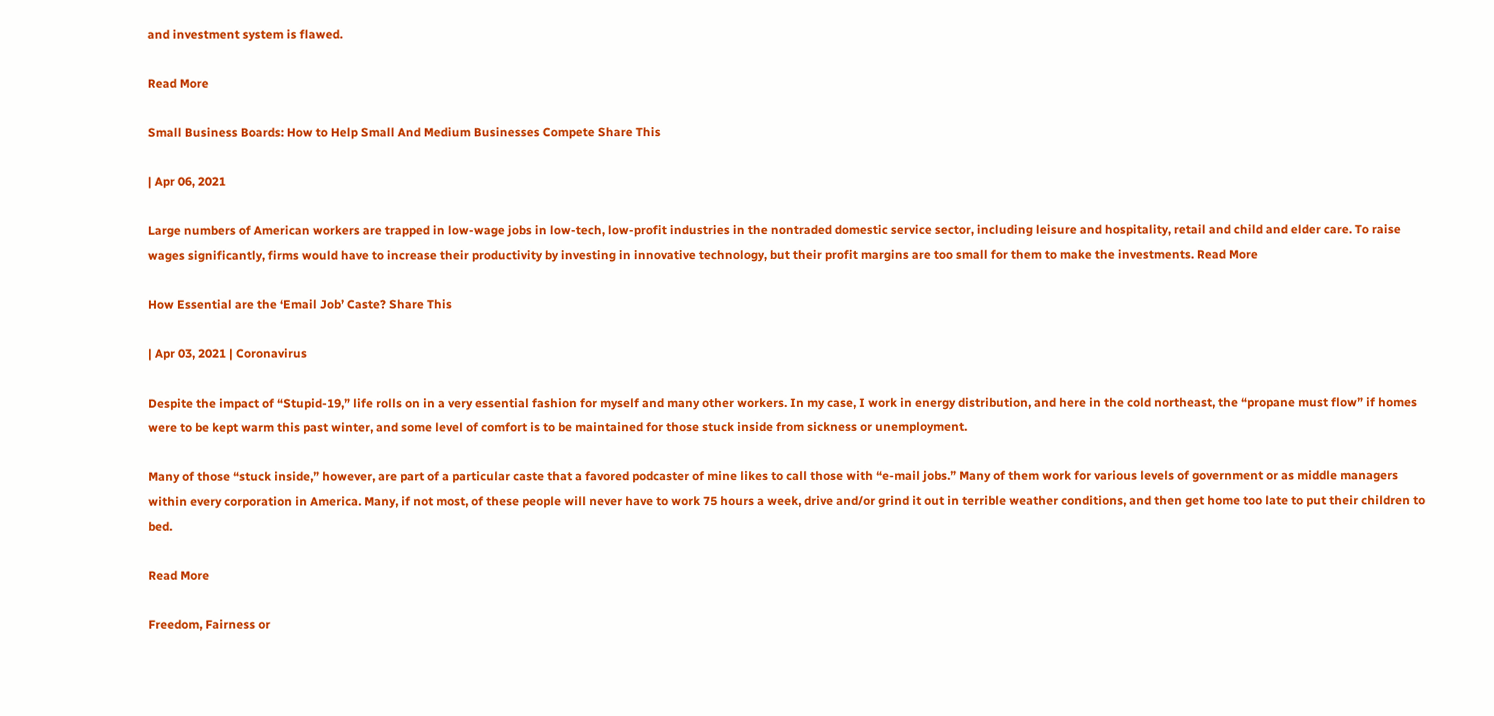and investment system is flawed.

Read More

Small Business Boards: How to Help Small And Medium Businesses Compete Share This

| Apr 06, 2021

Large numbers of American workers are trapped in low-wage jobs in low-tech, low-profit industries in the nontraded domestic service sector, including leisure and hospitality, retail and child and elder care. To raise wages significantly, firms would have to increase their productivity by investing in innovative technology, but their profit margins are too small for them to make the investments. Read More

How Essential are the ‘Email Job’ Caste? Share This

| Apr 03, 2021 | Coronavirus

Despite the impact of “Stupid-19,” life rolls on in a very essential fashion for myself and many other workers. In my case, I work in energy distribution, and here in the cold northeast, the “propane must flow” if homes were to be kept warm this past winter, and some level of comfort is to be maintained for those stuck inside from sickness or unemployment.

Many of those “stuck inside,” however, are part of a particular caste that a favored podcaster of mine likes to call those with “e-mail jobs.” Many of them work for various levels of government or as middle managers within every corporation in America. Many, if not most, of these people will never have to work 75 hours a week, drive and/or grind it out in terrible weather conditions, and then get home too late to put their children to bed.

Read More

Freedom, Fairness or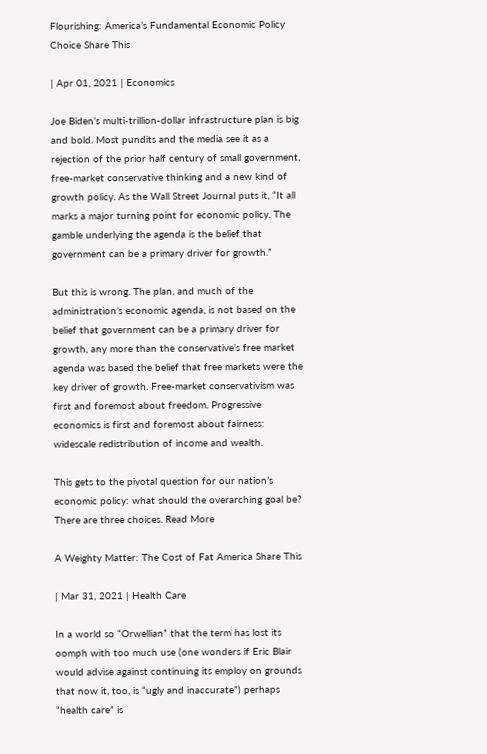Flourishing: America’s Fundamental Economic Policy Choice Share This

| Apr 01, 2021 | Economics

Joe Biden’s multi-trillion-dollar infrastructure plan is big and bold. Most pundits and the media see it as a rejection of the prior half century of small government, free-market conservative thinking and a new kind of growth policy. As the Wall Street Journal puts it, “It all marks a major turning point for economic policy. The gamble underlying the agenda is the belief that government can be a primary driver for growth.”

But this is wrong. The plan, and much of the administration’s economic agenda, is not based on the belief that government can be a primary driver for growth, any more than the conservative’s free market agenda was based the belief that free markets were the key driver of growth. Free-market conservativism was first and foremost about freedom. Progressive economics is first and foremost about fairness: widescale redistribution of income and wealth.

This gets to the pivotal question for our nation’s economic policy: what should the overarching goal be? There are three choices. Read More

A Weighty Matter: The Cost of Fat America Share This

| Mar 31, 2021 | Health Care

In a world so “Orwellian” that the term has lost its oomph with too much use (one wonders if Eric Blair would advise against continuing its employ on grounds that now it, too, is “ugly and inaccurate”) perhaps “health care” is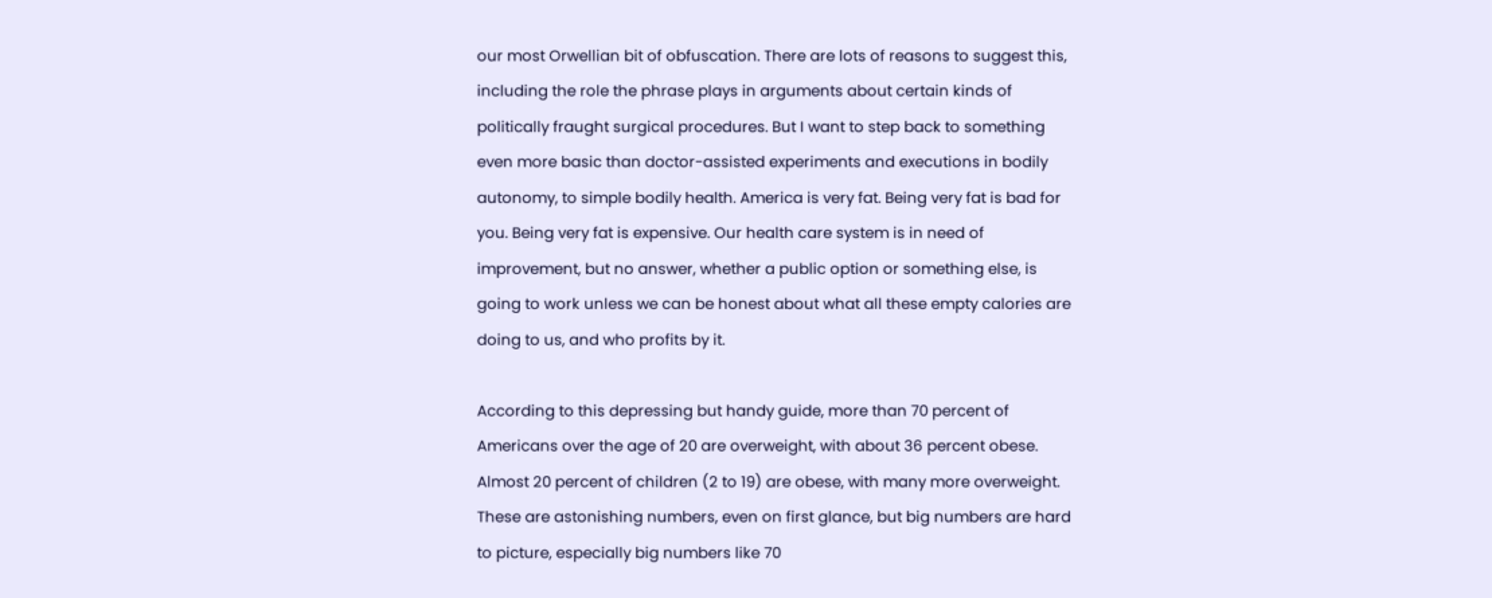our most Orwellian bit of obfuscation. There are lots of reasons to suggest this, including the role the phrase plays in arguments about certain kinds of politically fraught surgical procedures. But I want to step back to something even more basic than doctor-assisted experiments and executions in bodily autonomy, to simple bodily health. America is very fat. Being very fat is bad for you. Being very fat is expensive. Our health care system is in need of improvement, but no answer, whether a public option or something else, is going to work unless we can be honest about what all these empty calories are doing to us, and who profits by it.

According to this depressing but handy guide, more than 70 percent of Americans over the age of 20 are overweight, with about 36 percent obese. Almost 20 percent of children (2 to 19) are obese, with many more overweight. These are astonishing numbers, even on first glance, but big numbers are hard to picture, especially big numbers like 70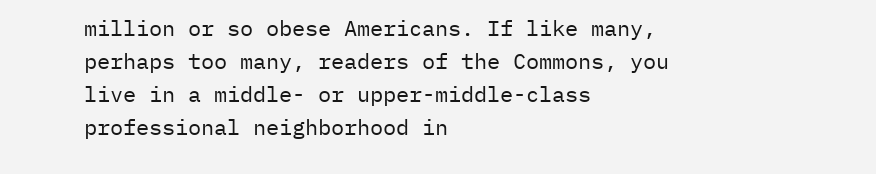million or so obese Americans. If like many, perhaps too many, readers of the Commons, you live in a middle- or upper-middle-class professional neighborhood in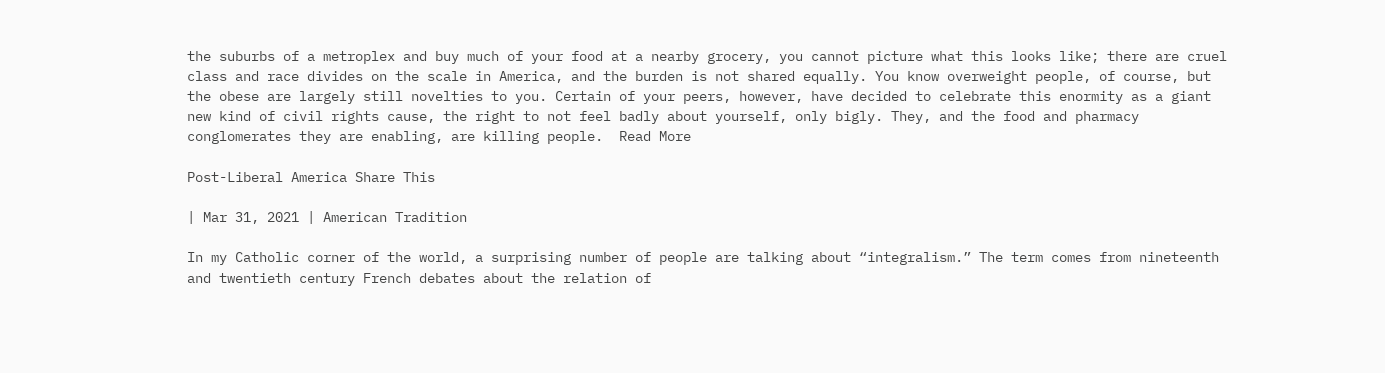the suburbs of a metroplex and buy much of your food at a nearby grocery, you cannot picture what this looks like; there are cruel class and race divides on the scale in America, and the burden is not shared equally. You know overweight people, of course, but the obese are largely still novelties to you. Certain of your peers, however, have decided to celebrate this enormity as a giant new kind of civil rights cause, the right to not feel badly about yourself, only bigly. They, and the food and pharmacy conglomerates they are enabling, are killing people.  Read More

Post-Liberal America Share This

| Mar 31, 2021 | American Tradition

In my Catholic corner of the world, a surprising number of people are talking about “integralism.” The term comes from nineteenth and twentieth century French debates about the relation of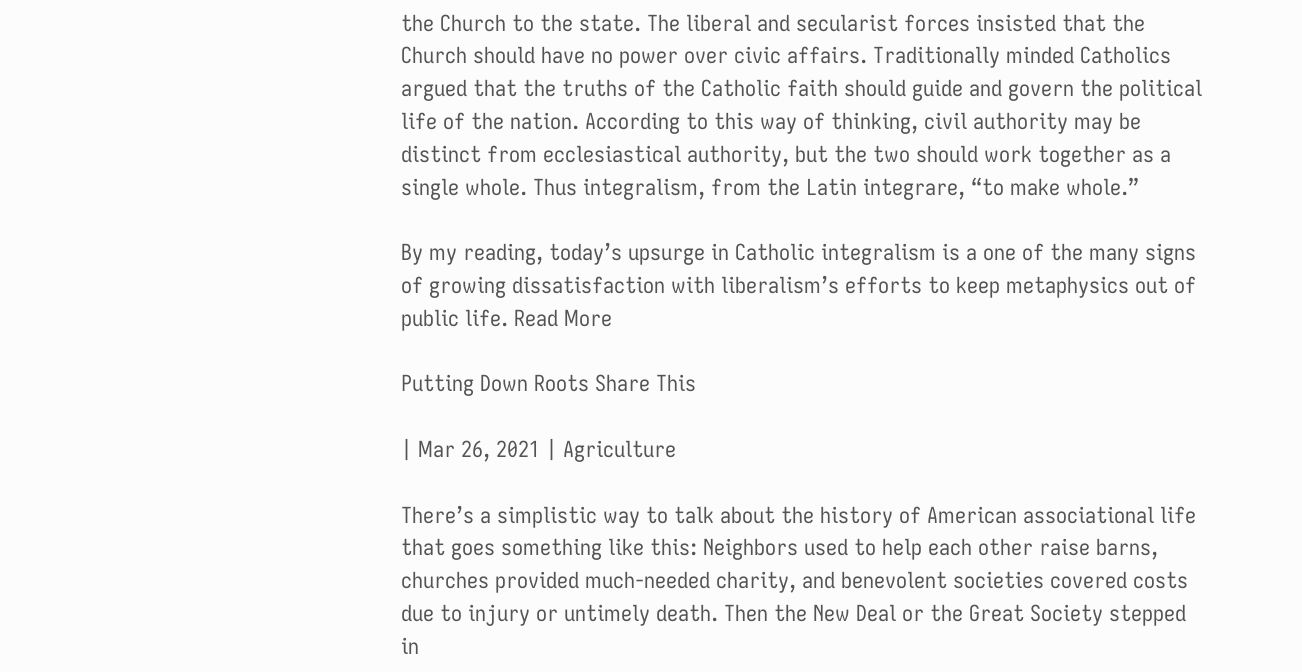the Church to the state. The liberal and secularist forces insisted that the Church should have no power over civic affairs. Traditionally minded Catholics argued that the truths of the Catholic faith should guide and govern the political life of the nation. According to this way of thinking, civil authority may be distinct from ecclesiastical authority, but the two should work together as a single whole. Thus integralism, from the Latin integrare, “to make whole.”

By my reading, today’s upsurge in Catholic integralism is a one of the many signs of growing dissatisfaction with liberalism’s efforts to keep metaphysics out of public life. Read More

Putting Down Roots Share This

| Mar 26, 2021 | Agriculture

There’s a simplistic way to talk about the history of American associational life that goes something like this: Neighbors used to help each other raise barns, churches provided much-needed charity, and benevolent societies covered costs due to injury or untimely death. Then the New Deal or the Great Society stepped in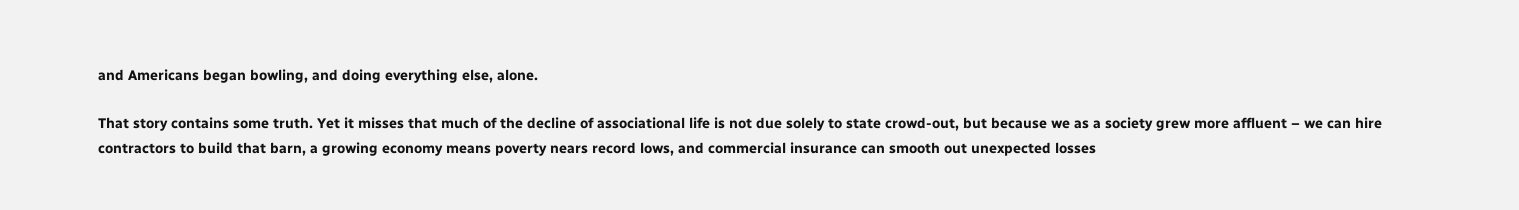and Americans began bowling, and doing everything else, alone.

That story contains some truth. Yet it misses that much of the decline of associational life is not due solely to state crowd-out, but because we as a society grew more affluent – we can hire contractors to build that barn, a growing economy means poverty nears record lows, and commercial insurance can smooth out unexpected losses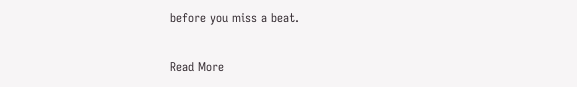before you miss a beat.

Read More